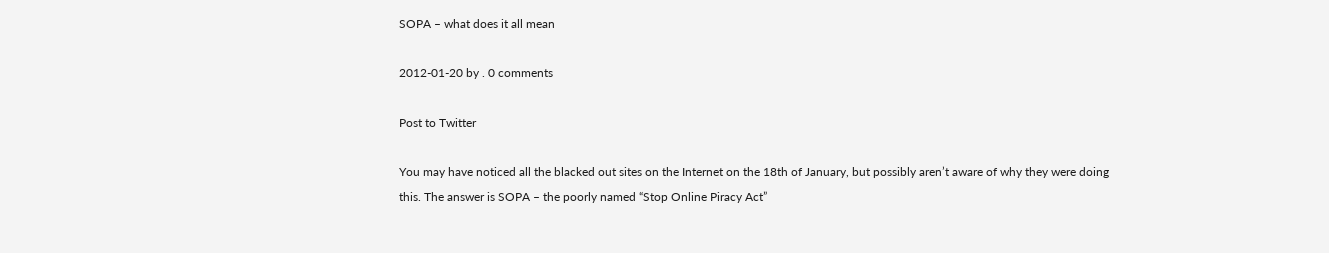SOPA – what does it all mean

2012-01-20 by . 0 comments

Post to Twitter

You may have noticed all the blacked out sites on the Internet on the 18th of January, but possibly aren’t aware of why they were doing this. The answer is SOPA – the poorly named “Stop Online Piracy Act”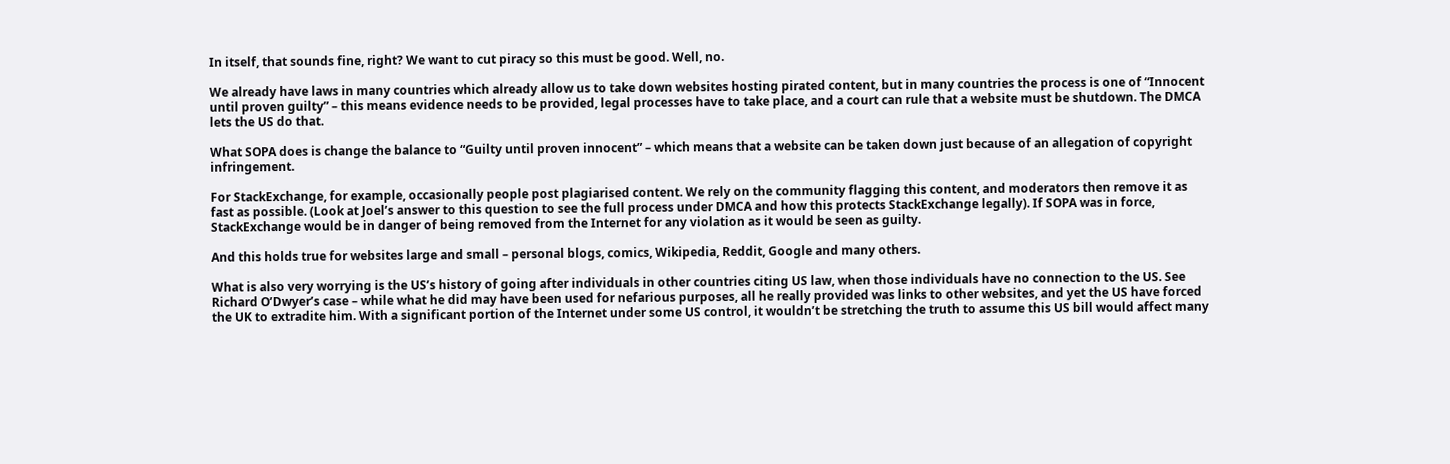In itself, that sounds fine, right? We want to cut piracy so this must be good. Well, no.

We already have laws in many countries which already allow us to take down websites hosting pirated content, but in many countries the process is one of “Innocent until proven guilty” – this means evidence needs to be provided, legal processes have to take place, and a court can rule that a website must be shutdown. The DMCA lets the US do that.

What SOPA does is change the balance to “Guilty until proven innocent” – which means that a website can be taken down just because of an allegation of copyright infringement.

For StackExchange, for example, occasionally people post plagiarised content. We rely on the community flagging this content, and moderators then remove it as fast as possible. (Look at Joel’s answer to this question to see the full process under DMCA and how this protects StackExchange legally). If SOPA was in force, StackExchange would be in danger of being removed from the Internet for any violation as it would be seen as guilty.

And this holds true for websites large and small – personal blogs, comics, Wikipedia, Reddit, Google and many others.

What is also very worrying is the US’s history of going after individuals in other countries citing US law, when those individuals have no connection to the US. See Richard O’Dwyer’s case – while what he did may have been used for nefarious purposes, all he really provided was links to other websites, and yet the US have forced the UK to extradite him. With a significant portion of the Internet under some US control, it wouldn’t be stretching the truth to assume this US bill would affect many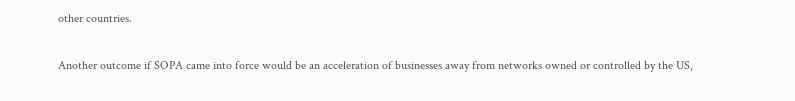other countries.

Another outcome if SOPA came into force would be an acceleration of businesses away from networks owned or controlled by the US,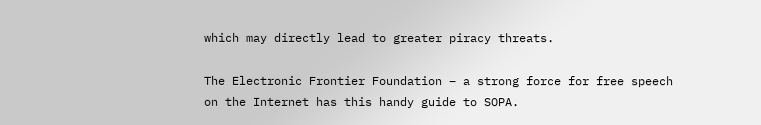which may directly lead to greater piracy threats.

The Electronic Frontier Foundation – a strong force for free speech on the Internet has this handy guide to SOPA.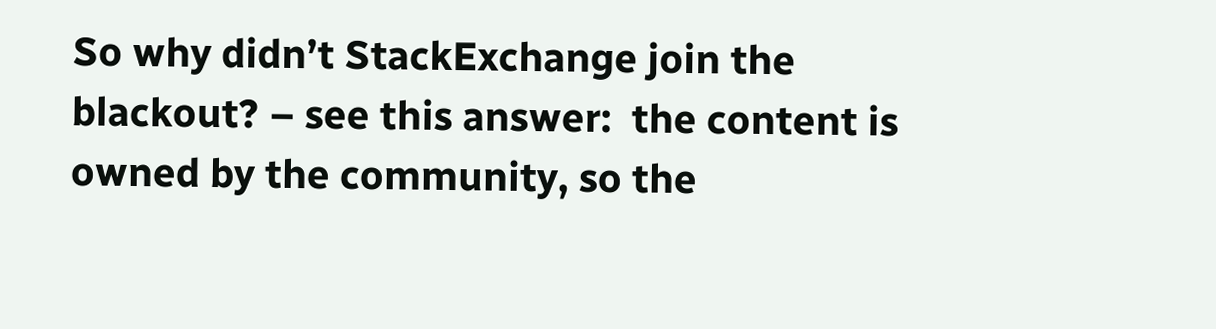So why didn’t StackExchange join the blackout? – see this answer:  the content is owned by the community, so the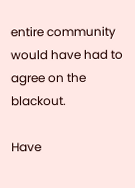entire community would have had to agree on the blackout.

Have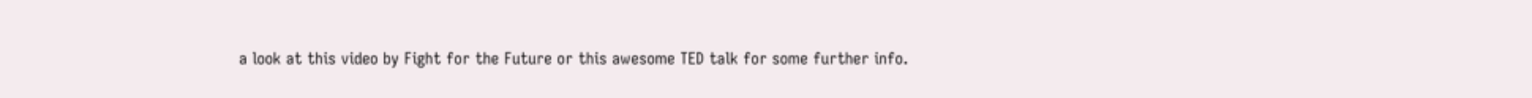a look at this video by Fight for the Future or this awesome TED talk for some further info.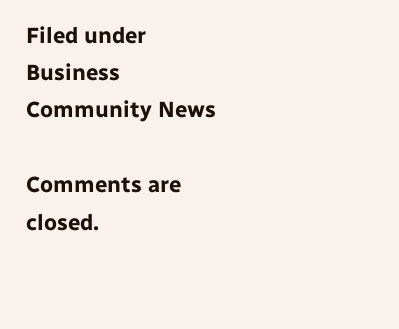Filed under Business Community News

Comments are closed.